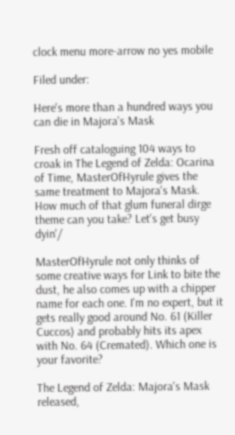clock menu more-arrow no yes mobile

Filed under:

Here's more than a hundred ways you can die in Majora's Mask

Fresh off cataloguing 104 ways to croak in The Legend of Zelda: Ocarina of Time, MasterOfHyrule gives the same treatment to Majora's Mask. How much of that glum funeral dirge theme can you take? Let's get busy dyin'/

MasterOfHyrule not only thinks of some creative ways for Link to bite the dust, he also comes up with a chipper name for each one. I'm no expert, but it gets really good around No. 61 (Killer Cuccos) and probably hits its apex with No. 64 (Cremated). Which one is your favorite?

The Legend of Zelda: Majora's Mask released,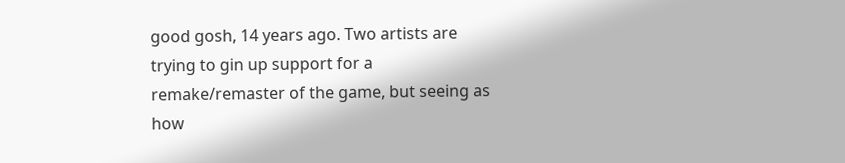good gosh, 14 years ago. Two artists are trying to gin up support for a remake/remaster of the game, but seeing as how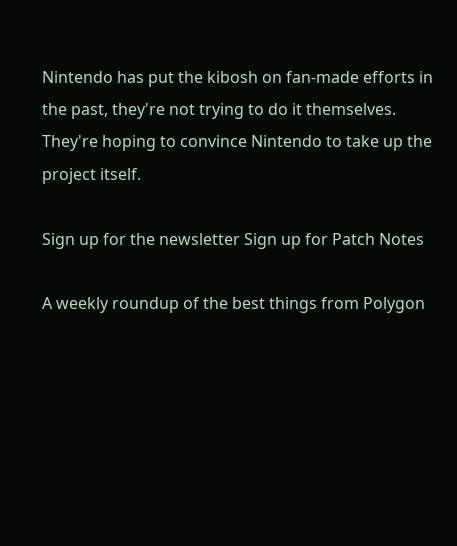Nintendo has put the kibosh on fan-made efforts in the past, they're not trying to do it themselves. They're hoping to convince Nintendo to take up the project itself.

Sign up for the newsletter Sign up for Patch Notes

A weekly roundup of the best things from Polygon